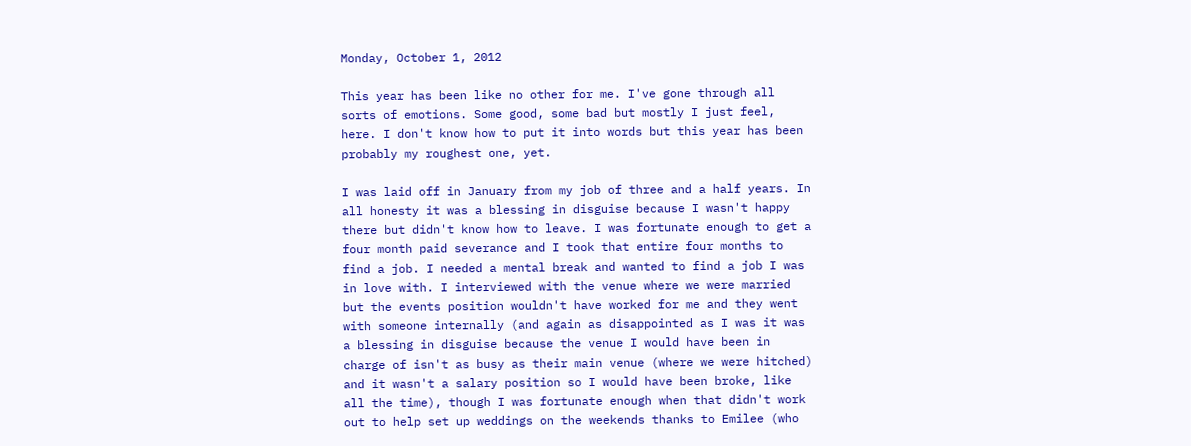Monday, October 1, 2012

This year has been like no other for me. I've gone through all sorts of emotions. Some good, some bad but mostly I just feel, here. I don't know how to put it into words but this year has been probably my roughest one, yet.

I was laid off in January from my job of three and a half years. In all honesty it was a blessing in disguise because I wasn't happy there but didn't know how to leave. I was fortunate enough to get a four month paid severance and I took that entire four months to find a job. I needed a mental break and wanted to find a job I was in love with. I interviewed with the venue where we were married but the events position wouldn't have worked for me and they went with someone internally (and again as disappointed as I was it was a blessing in disguise because the venue I would have been in charge of isn't as busy as their main venue (where we were hitched) and it wasn't a salary position so I would have been broke, like all the time), though I was fortunate enough when that didn't work out to help set up weddings on the weekends thanks to Emilee (who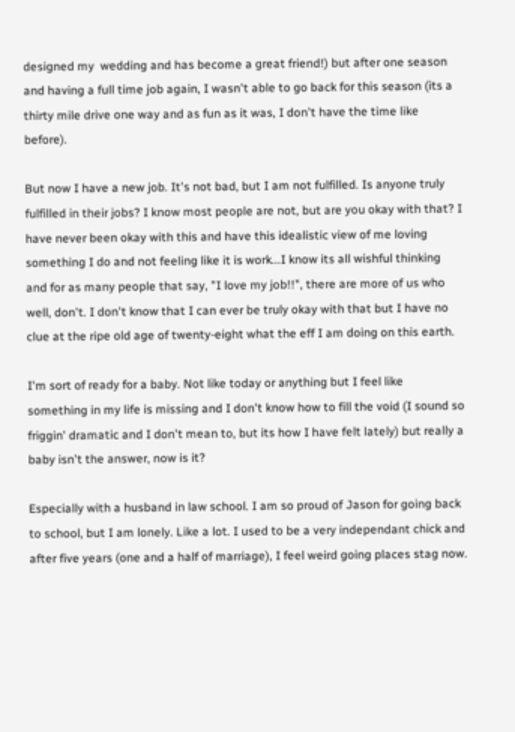designed my  wedding and has become a great friend!) but after one season and having a full time job again, I wasn't able to go back for this season (its a thirty mile drive one way and as fun as it was, I don't have the time like before).

But now I have a new job. It's not bad, but I am not fulfilled. Is anyone truly fulfilled in their jobs? I know most people are not, but are you okay with that? I have never been okay with this and have this idealistic view of me loving something I do and not feeling like it is work...I know its all wishful thinking and for as many people that say, "I love my job!!", there are more of us who well, don't. I don't know that I can ever be truly okay with that but I have no clue at the ripe old age of twenty-eight what the eff I am doing on this earth.

I'm sort of ready for a baby. Not like today or anything but I feel like something in my life is missing and I don't know how to fill the void (I sound so friggin' dramatic and I don't mean to, but its how I have felt lately) but really a baby isn't the answer, now is it?

Especially with a husband in law school. I am so proud of Jason for going back to school, but I am lonely. Like a lot. I used to be a very independant chick and after five years (one and a half of marriage), I feel weird going places stag now.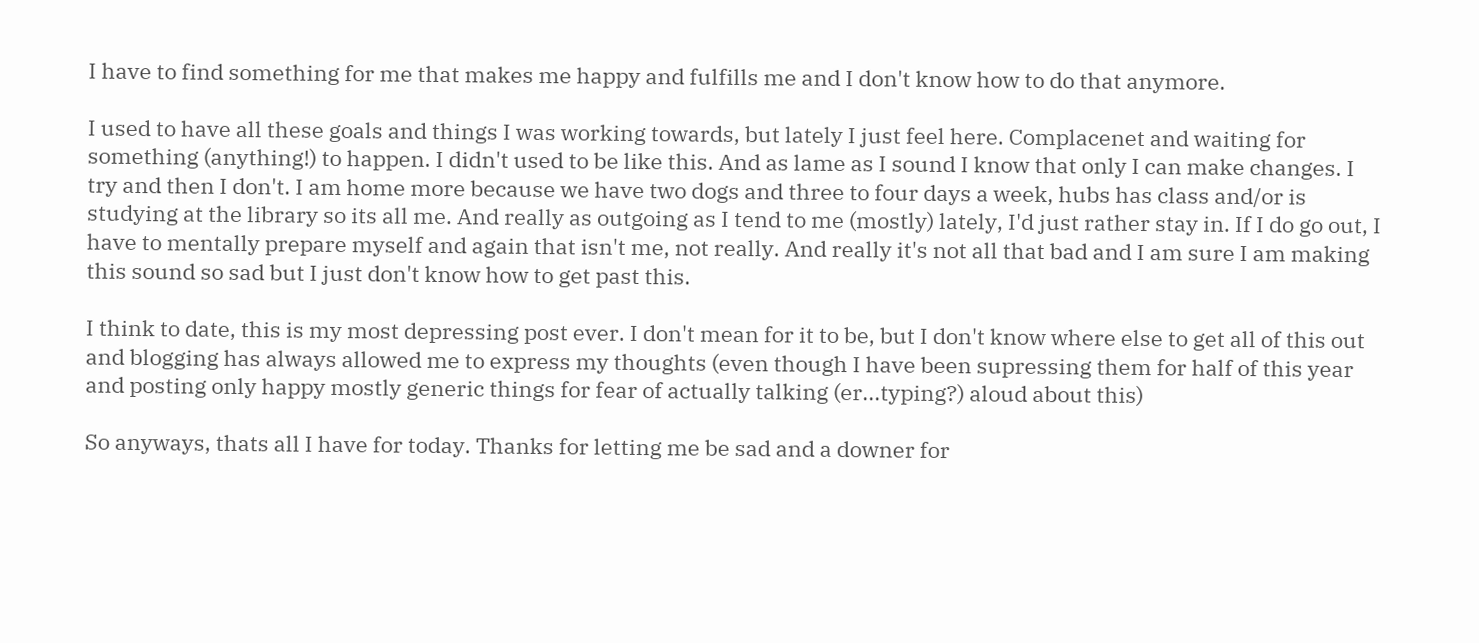I have to find something for me that makes me happy and fulfills me and I don't know how to do that anymore.

I used to have all these goals and things I was working towards, but lately I just feel here. Complacenet and waiting for something (anything!) to happen. I didn't used to be like this. And as lame as I sound I know that only I can make changes. I try and then I don't. I am home more because we have two dogs and three to four days a week, hubs has class and/or is studying at the library so its all me. And really as outgoing as I tend to me (mostly) lately, I'd just rather stay in. If I do go out, I have to mentally prepare myself and again that isn't me, not really. And really it's not all that bad and I am sure I am making this sound so sad but I just don't know how to get past this.

I think to date, this is my most depressing post ever. I don't mean for it to be, but I don't know where else to get all of this out and blogging has always allowed me to express my thoughts (even though I have been supressing them for half of this year and posting only happy mostly generic things for fear of actually talking (er...typing?) aloud about this)

So anyways, thats all I have for today. Thanks for letting me be sad and a downer for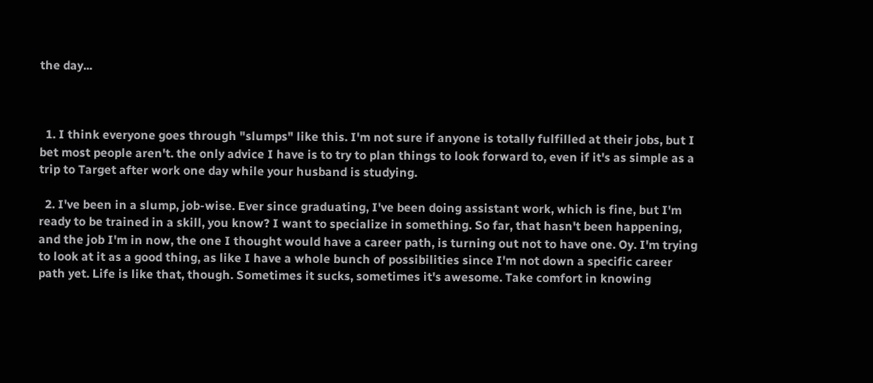the day...



  1. I think everyone goes through "slumps" like this. I'm not sure if anyone is totally fulfilled at their jobs, but I bet most people aren't. the only advice I have is to try to plan things to look forward to, even if it's as simple as a trip to Target after work one day while your husband is studying.

  2. I've been in a slump, job-wise. Ever since graduating, I've been doing assistant work, which is fine, but I'm ready to be trained in a skill, you know? I want to specialize in something. So far, that hasn't been happening, and the job I'm in now, the one I thought would have a career path, is turning out not to have one. Oy. I'm trying to look at it as a good thing, as like I have a whole bunch of possibilities since I'm not down a specific career path yet. Life is like that, though. Sometimes it sucks, sometimes it's awesome. Take comfort in knowing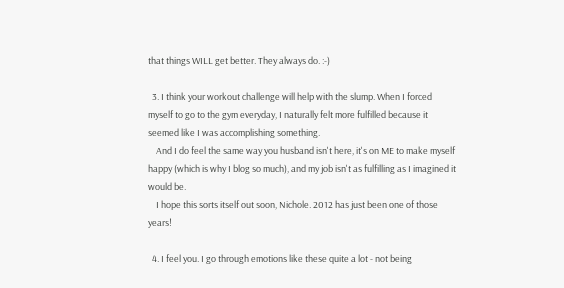that things WILL get better. They always do. :-)

  3. I think your workout challenge will help with the slump. When I forced myself to go to the gym everyday, I naturally felt more fulfilled because it seemed like I was accomplishing something.
    And I do feel the same way you husband isn't here, it's on ME to make myself happy (which is why I blog so much), and my job isn't as fulfilling as I imagined it would be.
    I hope this sorts itself out soon, Nichole. 2012 has just been one of those years!

  4. I feel you. I go through emotions like these quite a lot - not being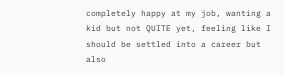completely happy at my job, wanting a kid but not QUITE yet, feeling like I should be settled into a career but also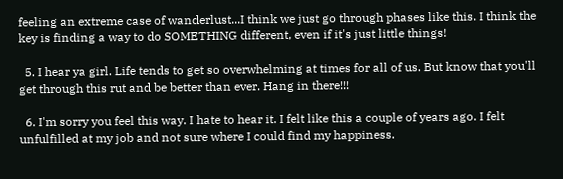feeling an extreme case of wanderlust...I think we just go through phases like this. I think the key is finding a way to do SOMETHING different, even if it's just little things!

  5. I hear ya girl. Life tends to get so overwhelming at times for all of us. But know that you'll get through this rut and be better than ever. Hang in there!!!

  6. I'm sorry you feel this way. I hate to hear it. I felt like this a couple of years ago. I felt unfulfilled at my job and not sure where I could find my happiness.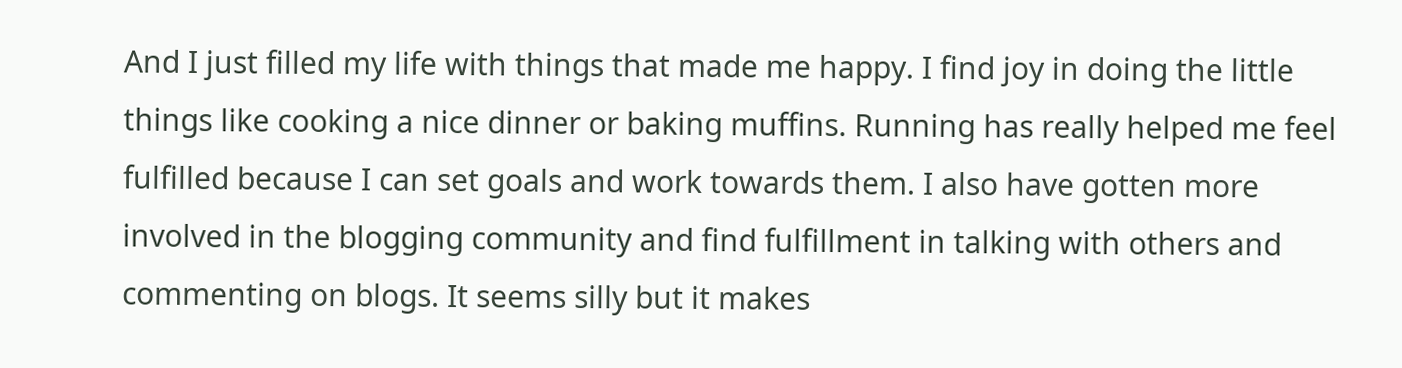And I just filled my life with things that made me happy. I find joy in doing the little things like cooking a nice dinner or baking muffins. Running has really helped me feel fulfilled because I can set goals and work towards them. I also have gotten more involved in the blogging community and find fulfillment in talking with others and commenting on blogs. It seems silly but it makes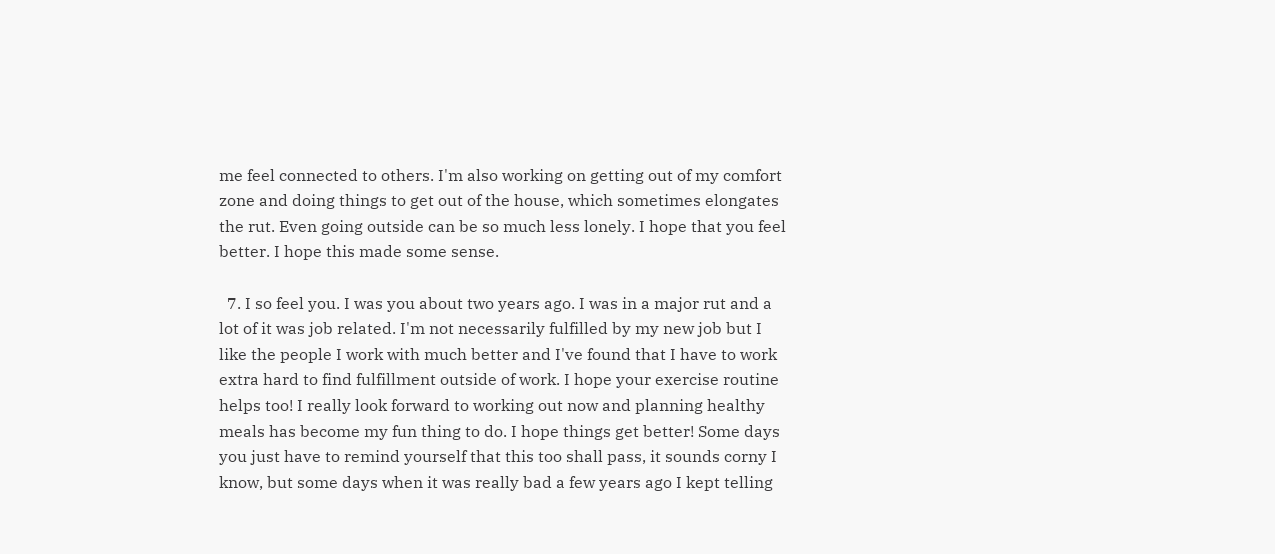me feel connected to others. I'm also working on getting out of my comfort zone and doing things to get out of the house, which sometimes elongates the rut. Even going outside can be so much less lonely. I hope that you feel better. I hope this made some sense.

  7. I so feel you. I was you about two years ago. I was in a major rut and a lot of it was job related. I'm not necessarily fulfilled by my new job but I like the people I work with much better and I've found that I have to work extra hard to find fulfillment outside of work. I hope your exercise routine helps too! I really look forward to working out now and planning healthy meals has become my fun thing to do. I hope things get better! Some days you just have to remind yourself that this too shall pass, it sounds corny I know, but some days when it was really bad a few years ago I kept telling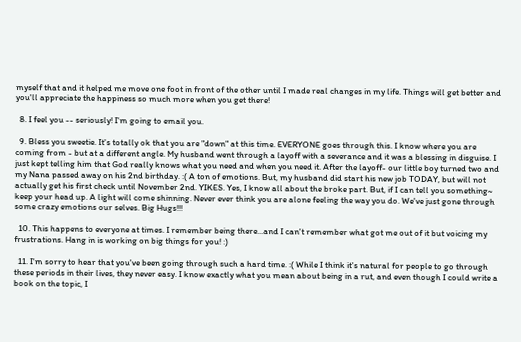myself that and it helped me move one foot in front of the other until I made real changes in my life. Things will get better and you'll appreciate the happiness so much more when you get there!

  8. I feel you -- seriously! I'm going to email you.

  9. Bless you sweetie. It's totally ok that you are "down" at this time. EVERYONE goes through this. I know where you are coming from - but at a different angle. My husband went through a layoff with a severance and it was a blessing in disguise. I just kept telling him that God really knows what you need and when you need it. After the layoff- our little boy turned two and my Nana passed away on his 2nd birthday. :( A ton of emotions. But, my husband did start his new job TODAY, but will not actually get his first check until November 2nd. YIKES. Yes, I know all about the broke part. But, if I can tell you something~ keep your head up. A light will come shinning. Never ever think you are alone feeling the way you do. We've just gone through some crazy emotions our selves. Big Hugs!!!

  10. This happens to everyone at times. I remember being there...and I can't remember what got me out of it but voicing my frustrations. Hang in is working on big things for you! :)

  11. I'm sorry to hear that you've been going through such a hard time. :( While I think it's natural for people to go through these periods in their lives, they never easy. I know exactly what you mean about being in a rut, and even though I could write a book on the topic, I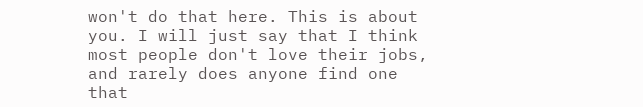won't do that here. This is about you. I will just say that I think most people don't love their jobs, and rarely does anyone find one that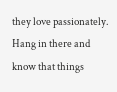they love passionately. Hang in there and know that things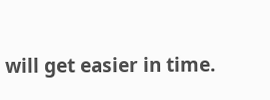will get easier in time.